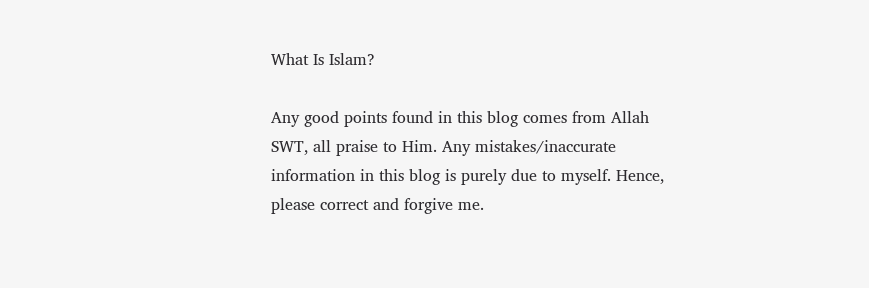What Is Islam?

Any good points found in this blog comes from Allah SWT, all praise to Him. Any mistakes/inaccurate information in this blog is purely due to myself. Hence, please correct and forgive me.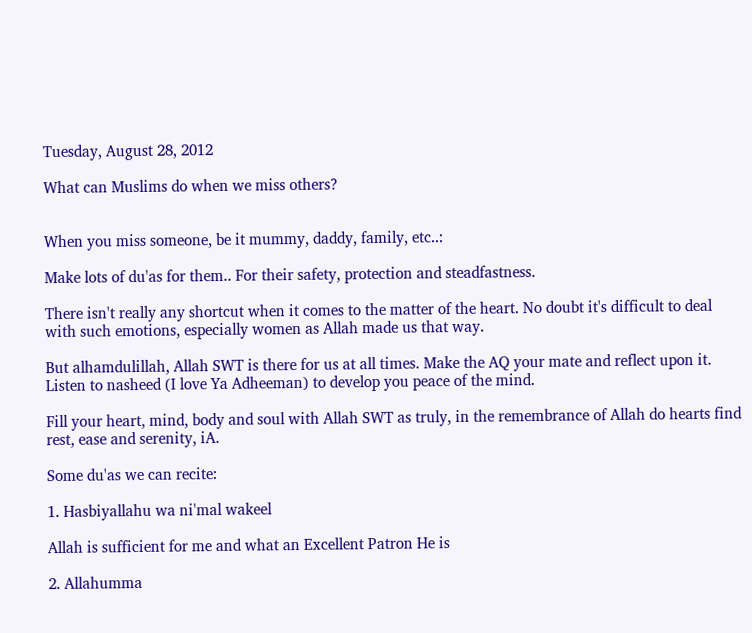Tuesday, August 28, 2012

What can Muslims do when we miss others?


When you miss someone, be it mummy, daddy, family, etc..:

Make lots of du'as for them.. For their safety, protection and steadfastness.

There isn't really any shortcut when it comes to the matter of the heart. No doubt it's difficult to deal with such emotions, especially women as Allah made us that way.

But alhamdulillah, Allah SWT is there for us at all times. Make the AQ your mate and reflect upon it. Listen to nasheed (I love Ya Adheeman) to develop you peace of the mind.

Fill your heart, mind, body and soul with Allah SWT as truly, in the remembrance of Allah do hearts find rest, ease and serenity, iA.

Some du'as we can recite:

1. Hasbiyallahu wa ni'mal wakeel

Allah is sufficient for me and what an Excellent Patron He is

2. Allahumma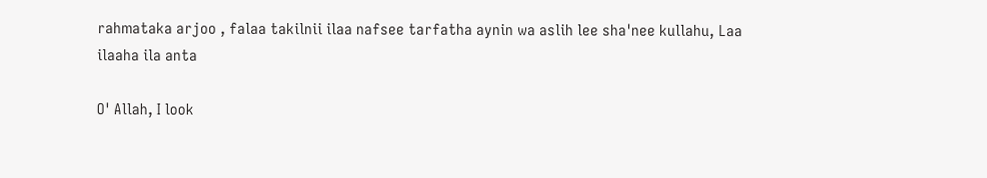rahmataka arjoo , falaa takilnii ilaa nafsee tarfatha aynin wa aslih lee sha'nee kullahu, Laa ilaaha ila anta

O' Allah, I look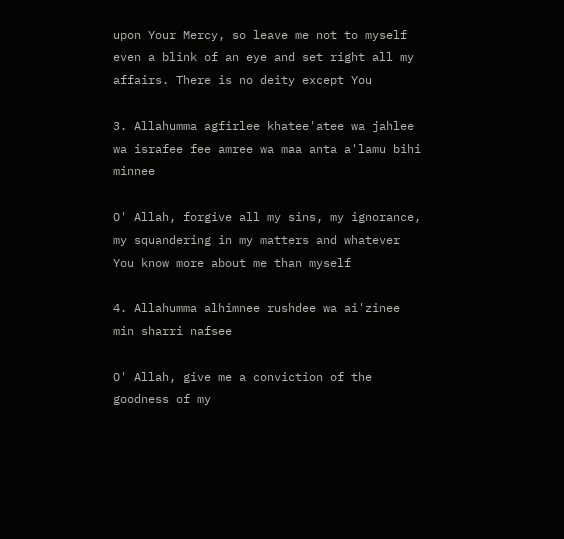upon Your Mercy, so leave me not to myself even a blink of an eye and set right all my affairs. There is no deity except You

3. Allahumma agfirlee khatee'atee wa jahlee wa israfee fee amree wa maa anta a'lamu bihi minnee

O' Allah, forgive all my sins, my ignorance, my squandering in my matters and whatever You know more about me than myself

4. Allahumma alhimnee rushdee wa ai'zinee min sharri nafsee

O' Allah, give me a conviction of the goodness of my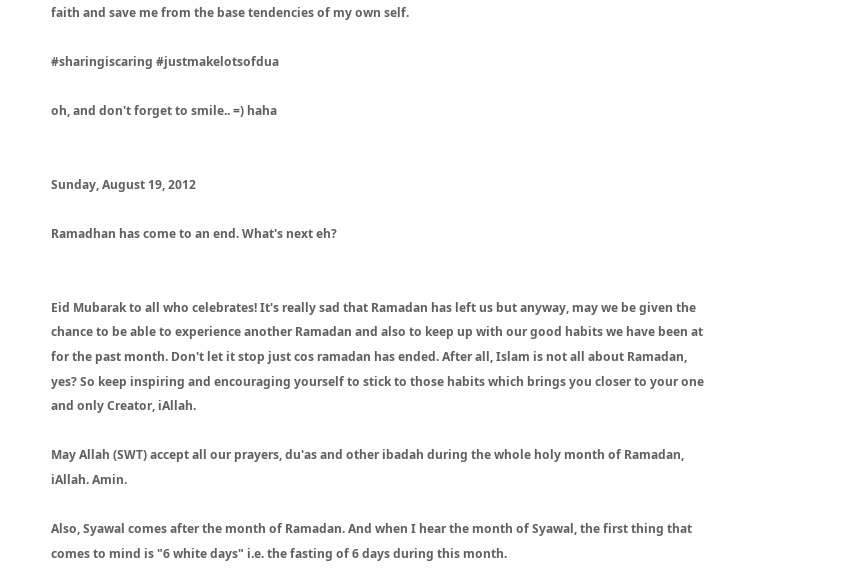faith and save me from the base tendencies of my own self.

#sharingiscaring #justmakelotsofdua

oh, and don't forget to smile.. =) haha


Sunday, August 19, 2012

Ramadhan has come to an end. What's next eh?


Eid Mubarak to all who celebrates! It's really sad that Ramadan has left us but anyway, may we be given the chance to be able to experience another Ramadan and also to keep up with our good habits we have been at for the past month. Don't let it stop just cos ramadan has ended. After all, Islam is not all about Ramadan, yes? So keep inspiring and encouraging yourself to stick to those habits which brings you closer to your one and only Creator, iAllah.

May Allah (SWT) accept all our prayers, du'as and other ibadah during the whole holy month of Ramadan, iAllah. Amin.

Also, Syawal comes after the month of Ramadan. And when I hear the month of Syawal, the first thing that comes to mind is "6 white days" i.e. the fasting of 6 days during this month.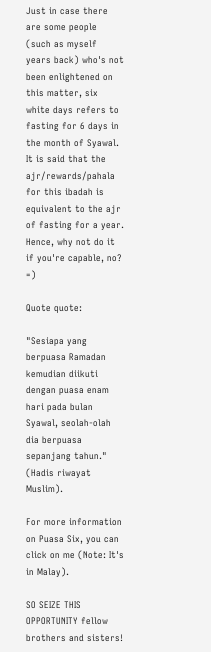Just in case there are some people (such as myself years back) who's not been enlightened on this matter, six white days refers to fasting for 6 days in the month of Syawal. It is said that the ajr/rewards/pahala for this ibadah is equivalent to the ajr of fasting for a year. Hence, why not do it if you're capable, no? =)

Quote quote:

"Sesiapa yang berpuasa Ramadan kemudian diikuti dengan puasa enam hari pada bulan Syawal, seolah-olah dia berpuasa sepanjang tahun." (Hadis riwayat Muslim).

For more information on Puasa Six, you can click on me (Note: It's in Malay).

SO SEIZE THIS OPPORTUNITY fellow brothers and sisters!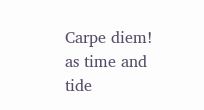Carpe diem! as time and tide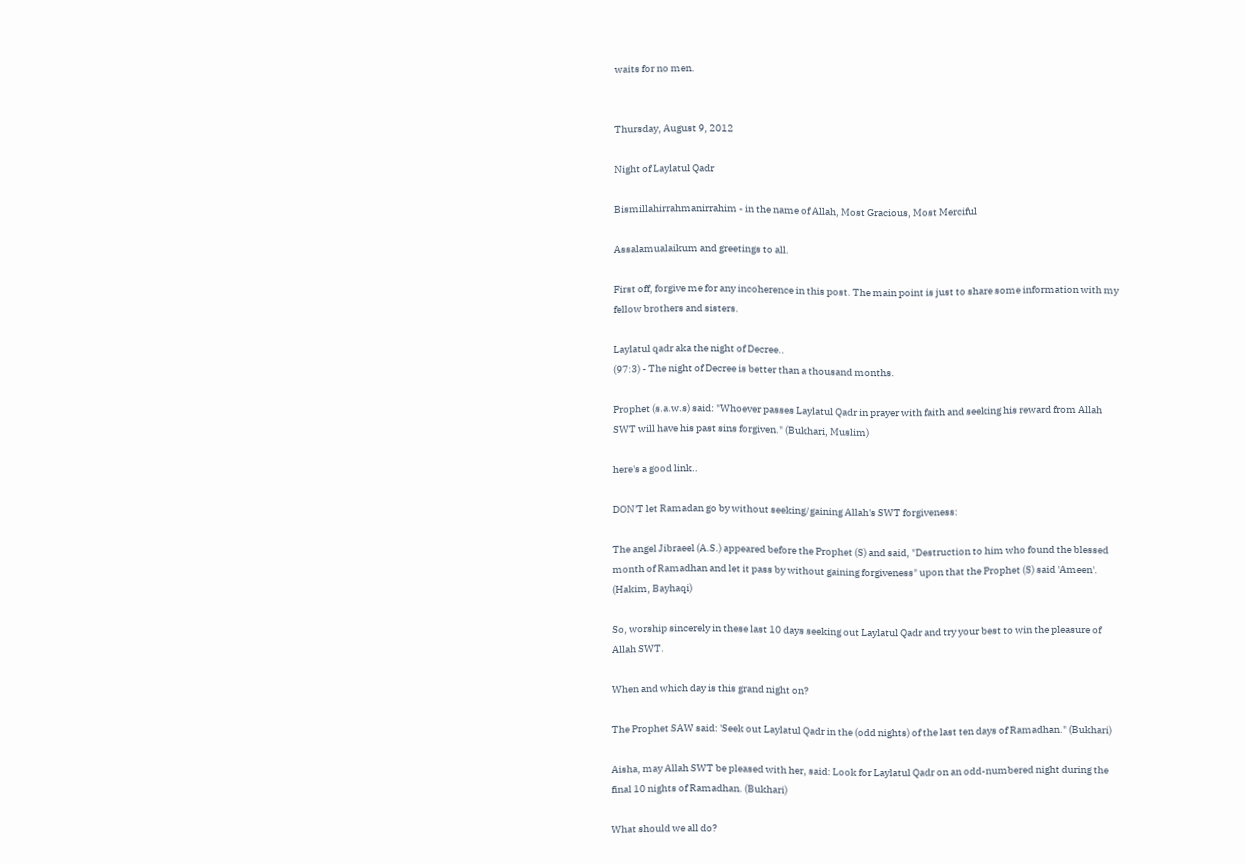waits for no men.


Thursday, August 9, 2012

Night of Laylatul Qadr

Bismillahirrahmanirrahim - in the name of Allah, Most Gracious, Most Merciful

Assalamualaikum and greetings to all.

First off, forgive me for any incoherence in this post. The main point is just to share some information with my fellow brothers and sisters.

Laylatul qadr aka the night of Decree..
(97:3) - The night of Decree is better than a thousand months.

Prophet (s.a.w.s) said: "Whoever passes Laylatul Qadr in prayer with faith and seeking his reward from Allah SWT will have his past sins forgiven." (Bukhari, Muslim)

here's a good link..

DON'T let Ramadan go by without seeking/gaining Allah's SWT forgiveness:

The angel Jibraeel (A.S.) appeared before the Prophet (S) and said, "Destruction to him who found the blessed month of Ramadhan and let it pass by without gaining forgiveness" upon that the Prophet (S) said 'Ameen'. (Hakim, Bayhaqi)

So, worship sincerely in these last 10 days seeking out Laylatul Qadr and try your best to win the pleasure of Allah SWT.

When and which day is this grand night on?

The Prophet SAW said: 'Seek out Laylatul Qadr in the (odd nights) of the last ten days of Ramadhan." (Bukhari)

Aisha, may Allah SWT be pleased with her, said: Look for Laylatul Qadr on an odd-numbered night during the final 10 nights of Ramadhan. (Bukhari)

What should we all do?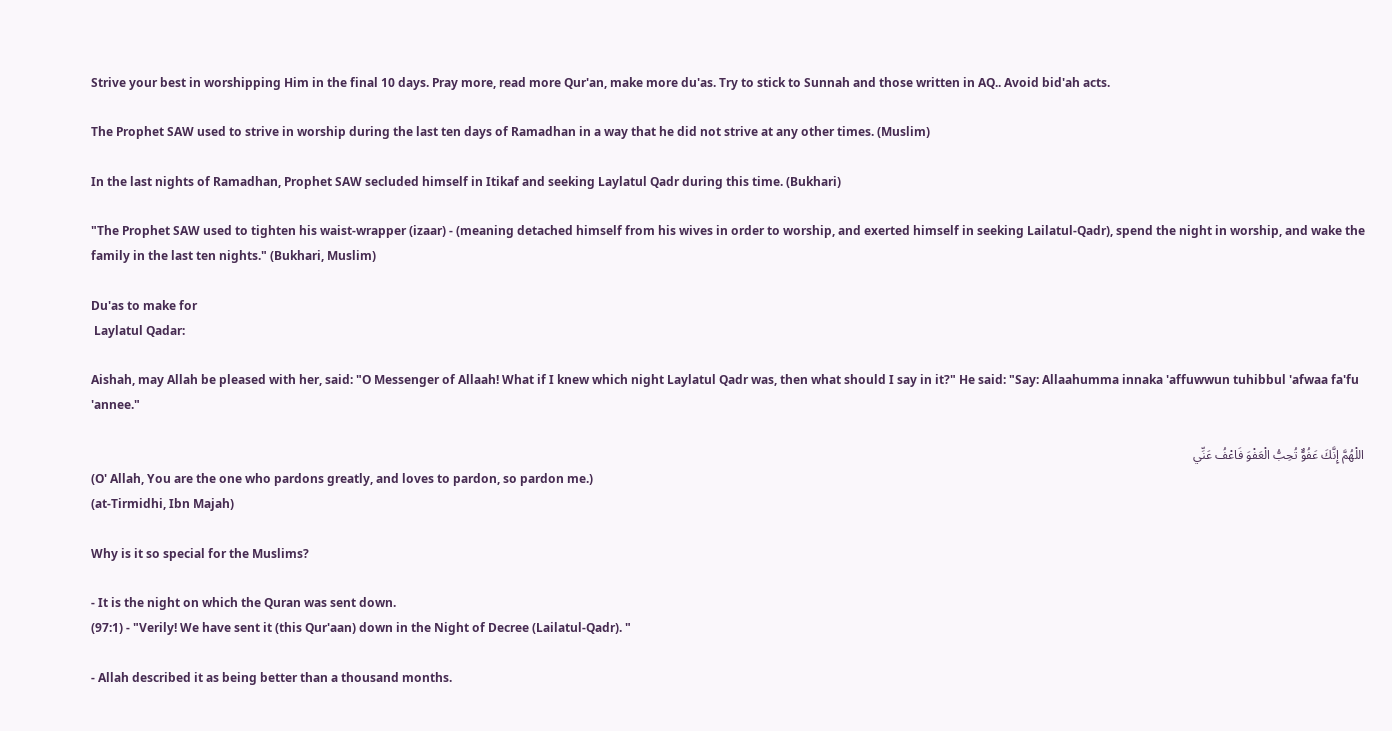Strive your best in worshipping Him in the final 10 days. Pray more, read more Qur'an, make more du'as. Try to stick to Sunnah and those written in AQ.. Avoid bid'ah acts.

The Prophet SAW used to strive in worship during the last ten days of Ramadhan in a way that he did not strive at any other times. (Muslim)

In the last nights of Ramadhan, Prophet SAW secluded himself in Itikaf and seeking Laylatul Qadr during this time. (Bukhari)

"The Prophet SAW used to tighten his waist-wrapper (izaar) - (meaning detached himself from his wives in order to worship, and exerted himself in seeking Lailatul-Qadr), spend the night in worship, and wake the family in the last ten nights." (Bukhari, Muslim)

Du'as to make for
 Laylatul Qadar:

Aishah, may Allah be pleased with her, said: "O Messenger of Allaah! What if I knew which night Laylatul Qadr was, then what should I say in it?" He said: "Say: Allaahumma innaka 'affuwwun tuhibbul 'afwaa fa'fu 'annee."

اللْهُمَّ إِنَّكَ عَفُوٌّ تُحِبُّ الْعَفْوَ فَاعْفُ عَنِّي
(O' Allah, You are the one who pardons greatly, and loves to pardon, so pardon me.)
(at-Tirmidhi, Ibn Majah)

Why is it so special for the Muslims?

- It is the night on which the Quran was sent down.
(97:1) - "Verily! We have sent it (this Qur'aan) down in the Night of Decree (Lailatul-Qadr). "

- Allah described it as being better than a thousand months.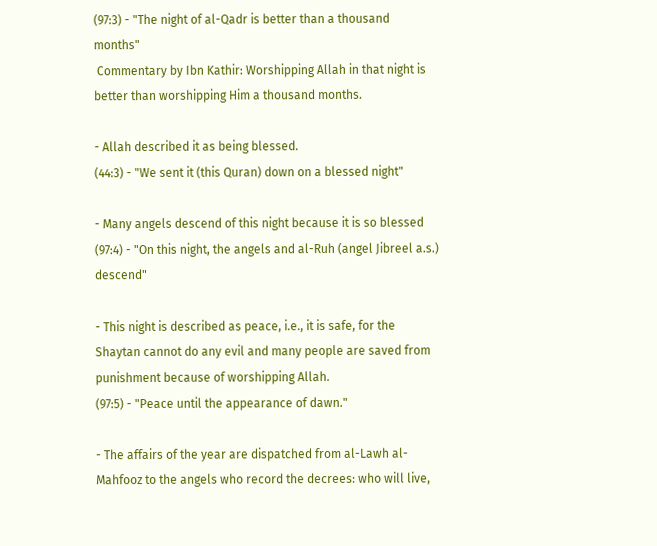(97:3) - "The night of al-Qadr is better than a thousand months"
 Commentary by Ibn Kathir: Worshipping Allah in that night is better than worshipping Him a thousand months.

- Allah described it as being blessed.
(44:3) - "We sent it (this Quran) down on a blessed night"

- Many angels descend of this night because it is so blessed
(97:4) - "On this night, the angels and al-Ruh (angel Jibreel a.s.) descend"

- This night is described as peace, i.e., it is safe, for the Shaytan cannot do any evil and many people are saved from punishment because of worshipping Allah.
(97:5) - "Peace until the appearance of dawn."

- The affairs of the year are dispatched from al-Lawh al-Mahfooz to the angels who record the decrees: who will live,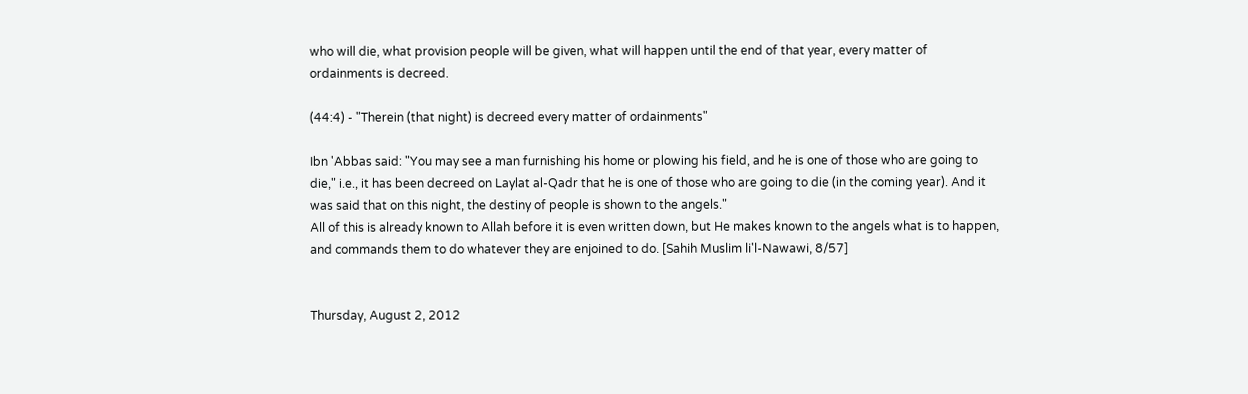who will die, what provision people will be given, what will happen until the end of that year, every matter of ordainments is decreed.

(44:4) - "Therein (that night) is decreed every matter of ordainments"

Ibn 'Abbas said: "You may see a man furnishing his home or plowing his field, and he is one of those who are going to die," i.e., it has been decreed on Laylat al-Qadr that he is one of those who are going to die (in the coming year). And it was said that on this night, the destiny of people is shown to the angels."
All of this is already known to Allah before it is even written down, but He makes known to the angels what is to happen, and commands them to do whatever they are enjoined to do. [Sahih Muslim li'l-Nawawi, 8/57]


Thursday, August 2, 2012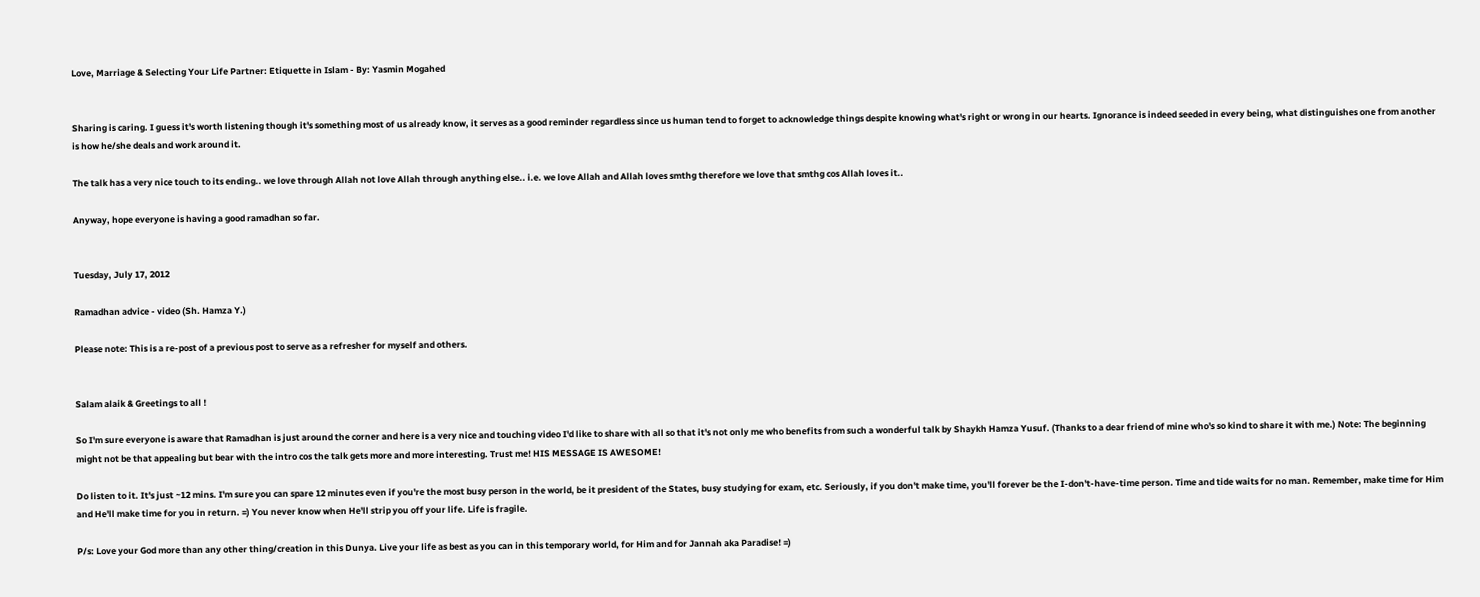Love, Marriage & Selecting Your Life Partner: Etiquette in Islam - By: Yasmin Mogahed


Sharing is caring. I guess it's worth listening though it's something most of us already know, it serves as a good reminder regardless since us human tend to forget to acknowledge things despite knowing what's right or wrong in our hearts. Ignorance is indeed seeded in every being, what distinguishes one from another is how he/she deals and work around it.

The talk has a very nice touch to its ending.. we love through Allah not love Allah through anything else.. i.e. we love Allah and Allah loves smthg therefore we love that smthg cos Allah loves it..

Anyway, hope everyone is having a good ramadhan so far.


Tuesday, July 17, 2012

Ramadhan advice - video (Sh. Hamza Y.)

Please note: This is a re-post of a previous post to serve as a refresher for myself and others.


Salam alaik & Greetings to all !

So I'm sure everyone is aware that Ramadhan is just around the corner and here is a very nice and touching video I'd like to share with all so that it's not only me who benefits from such a wonderful talk by Shaykh Hamza Yusuf. (Thanks to a dear friend of mine who's so kind to share it with me.) Note: The beginning might not be that appealing but bear with the intro cos the talk gets more and more interesting. Trust me! HIS MESSAGE IS AWESOME!

Do listen to it. It's just ~12 mins. I'm sure you can spare 12 minutes even if you're the most busy person in the world, be it president of the States, busy studying for exam, etc. Seriously, if you don't make time, you'll forever be the I-don't-have-time person. Time and tide waits for no man. Remember, make time for Him and He'll make time for you in return. =) You never know when He'll strip you off your life. Life is fragile.

P/s: Love your God more than any other thing/creation in this Dunya. Live your life as best as you can in this temporary world, for Him and for Jannah aka Paradise! =)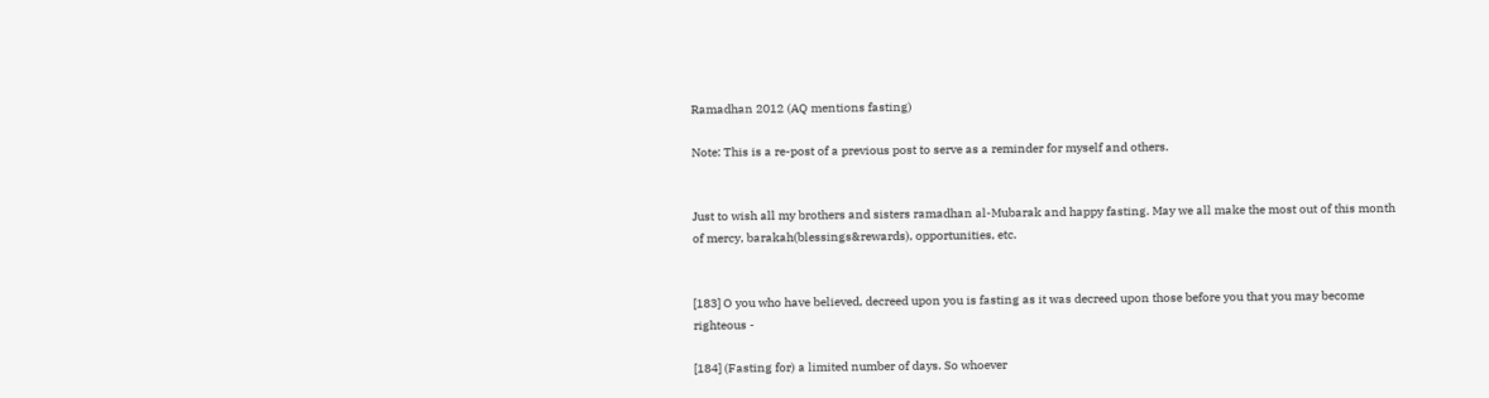Ramadhan 2012 (AQ mentions fasting)

Note: This is a re-post of a previous post to serve as a reminder for myself and others.


Just to wish all my brothers and sisters ramadhan al-Mubarak and happy fasting. May we all make the most out of this month of mercy, barakah(blessings&rewards), opportunities, etc.


[183] O you who have believed, decreed upon you is fasting as it was decreed upon those before you that you may become righteous -

[184] (Fasting for) a limited number of days. So whoever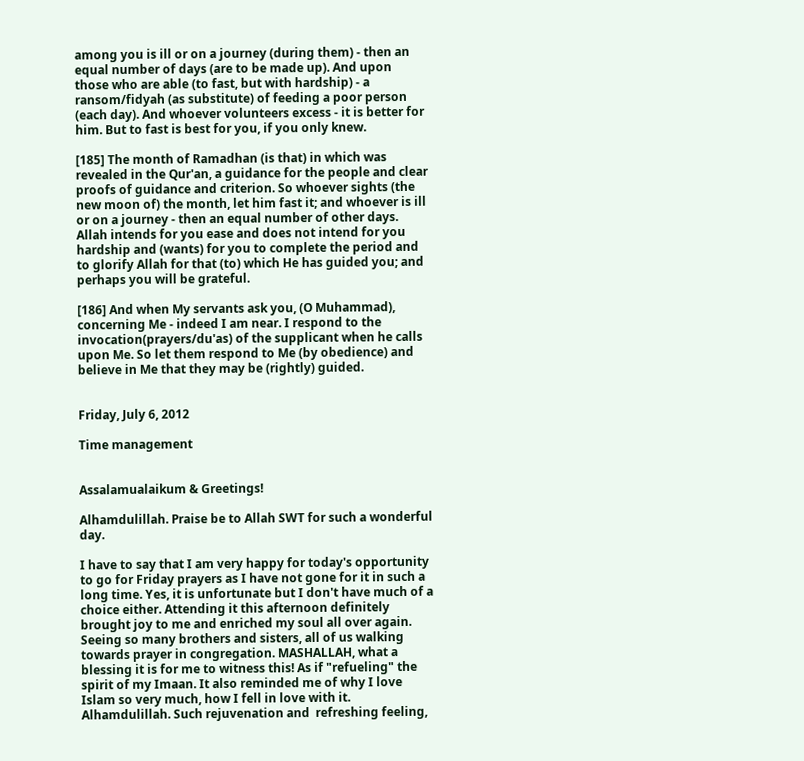among you is ill or on a journey (during them) - then an equal number of days (are to be made up). And upon those who are able (to fast, but with hardship) - a ransom/fidyah (as substitute) of feeding a poor person (each day). And whoever volunteers excess - it is better for him. But to fast is best for you, if you only knew.

[185] The month of Ramadhan (is that) in which was revealed in the Qur'an, a guidance for the people and clear proofs of guidance and criterion. So whoever sights (the new moon of) the month, let him fast it; and whoever is ill or on a journey - then an equal number of other days. Allah intends for you ease and does not intend for you hardship and (wants) for you to complete the period and to glorify Allah for that (to) which He has guided you; and perhaps you will be grateful.

[186] And when My servants ask you, (O Muhammad), concerning Me - indeed I am near. I respond to the invocation(prayers/du'as) of the supplicant when he calls upon Me. So let them respond to Me (by obedience) and believe in Me that they may be (rightly) guided.


Friday, July 6, 2012

Time management


Assalamualaikum & Greetings!

Alhamdulillah. Praise be to Allah SWT for such a wonderful day.

I have to say that I am very happy for today's opportunity to go for Friday prayers as I have not gone for it in such a long time. Yes, it is unfortunate but I don't have much of a choice either. Attending it this afternoon definitely brought joy to me and enriched my soul all over again. Seeing so many brothers and sisters, all of us walking towards prayer in congregation. MASHALLAH, what a blessing it is for me to witness this! As if "refueling" the spirit of my Imaan. It also reminded me of why I love Islam so very much, how I fell in love with it. Alhamdulillah. Such rejuvenation and  refreshing feeling,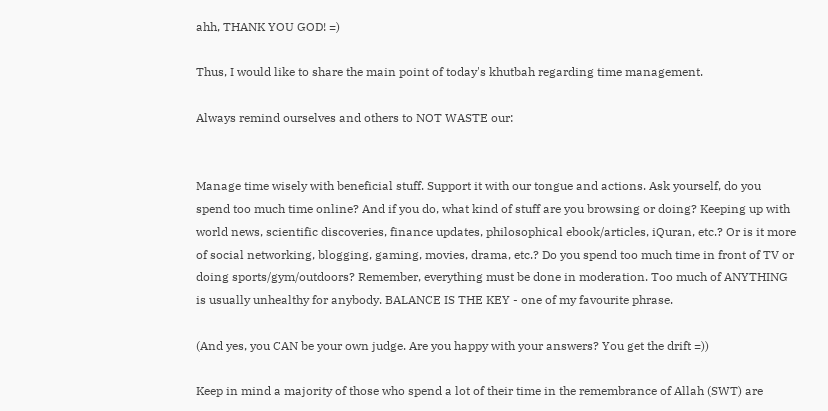ahh, THANK YOU GOD! =)

Thus, I would like to share the main point of today's khutbah regarding time management.

Always remind ourselves and others to NOT WASTE our:


Manage time wisely with beneficial stuff. Support it with our tongue and actions. Ask yourself, do you spend too much time online? And if you do, what kind of stuff are you browsing or doing? Keeping up with world news, scientific discoveries, finance updates, philosophical ebook/articles, iQuran, etc.? Or is it more of social networking, blogging, gaming, movies, drama, etc.? Do you spend too much time in front of TV or doing sports/gym/outdoors? Remember, everything must be done in moderation. Too much of ANYTHING is usually unhealthy for anybody. BALANCE IS THE KEY - one of my favourite phrase.

(And yes, you CAN be your own judge. Are you happy with your answers? You get the drift =))

Keep in mind a majority of those who spend a lot of their time in the remembrance of Allah (SWT) are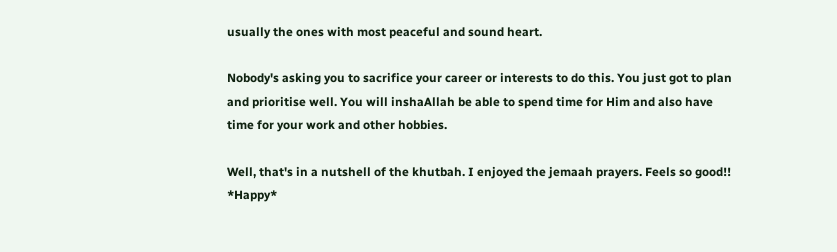usually the ones with most peaceful and sound heart.

Nobody's asking you to sacrifice your career or interests to do this. You just got to plan and prioritise well. You will inshaAllah be able to spend time for Him and also have time for your work and other hobbies.

Well, that's in a nutshell of the khutbah. I enjoyed the jemaah prayers. Feels so good!! *Happy*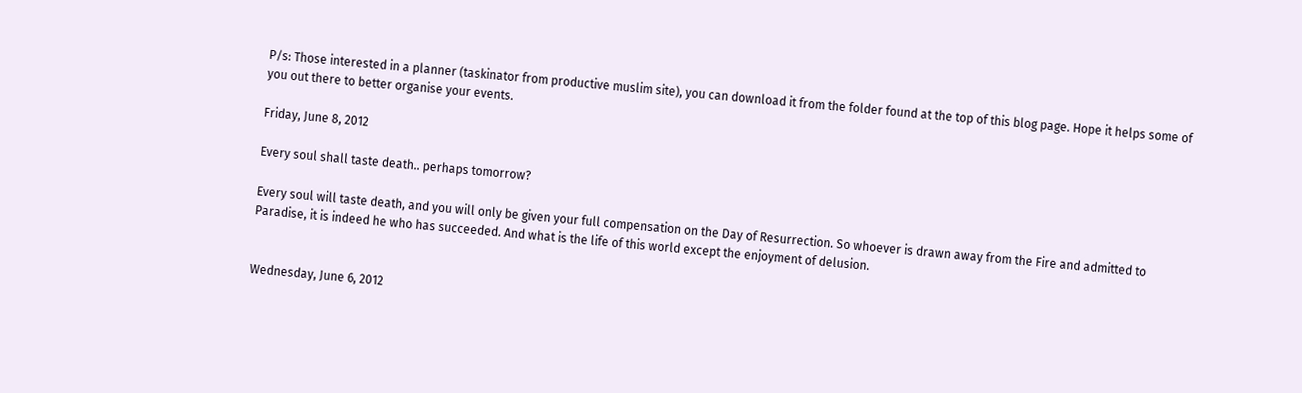P/s: Those interested in a planner (taskinator from productive muslim site), you can download it from the folder found at the top of this blog page. Hope it helps some of you out there to better organise your events.

Friday, June 8, 2012

Every soul shall taste death.. perhaps tomorrow?

Every soul will taste death, and you will only be given your full compensation on the Day of Resurrection. So whoever is drawn away from the Fire and admitted to Paradise, it is indeed he who has succeeded. And what is the life of this world except the enjoyment of delusion.


Wednesday, June 6, 2012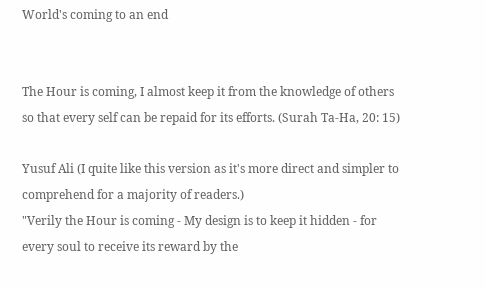World's coming to an end


The Hour is coming, I almost keep it from the knowledge of others so that every self can be repaid for its efforts. (Surah Ta-Ha, 20: 15)

Yusuf Ali (I quite like this version as it's more direct and simpler to comprehend for a majority of readers.)
"Verily the Hour is coming - My design is to keep it hidden - for every soul to receive its reward by the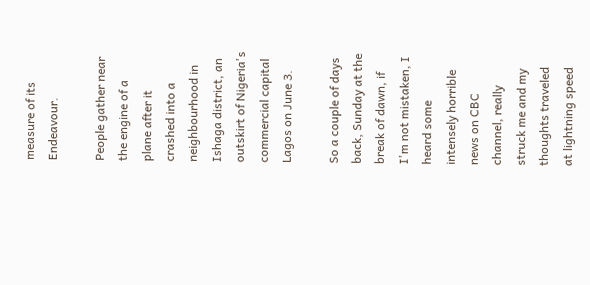measure of its Endeavour.

People gather near the engine of a plane after it crashed into a neighbourhood in Ishaga district, an outskirt of Nigeria's commercial capital Lagos on June 3.

So a couple of days back, Sunday at the break of dawn, if I'm not mistaken, I heard some intensely horrible news on CBC channel, really struck me and my thoughts traveled at lightning speed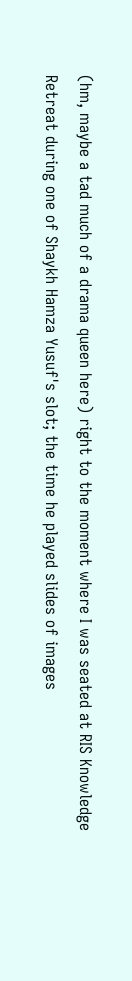(hm, maybe a tad much of a drama queen here) right to the moment where I was seated at RIS Knowledge Retreat during one of Shaykh Hamza Yusuf's slot; the time he played slides of images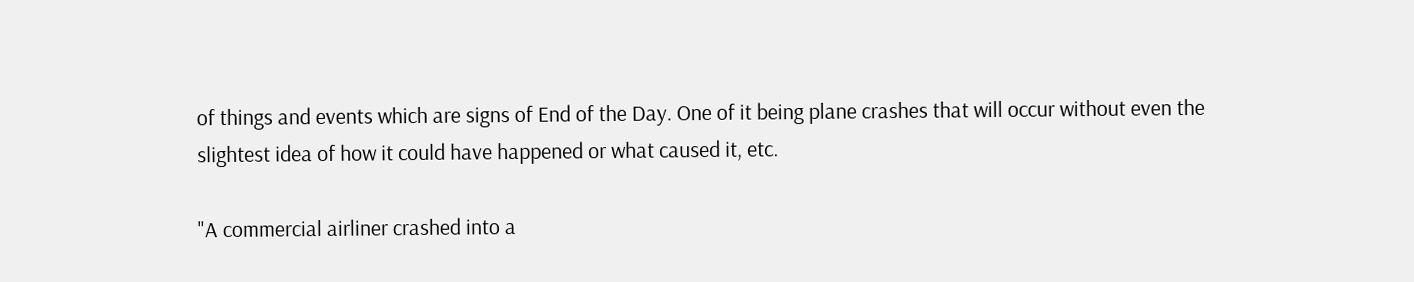of things and events which are signs of End of the Day. One of it being plane crashes that will occur without even the slightest idea of how it could have happened or what caused it, etc.

"A commercial airliner crashed into a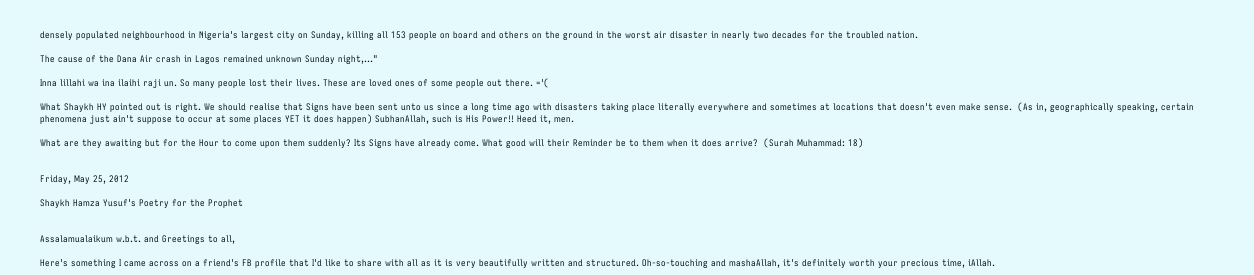densely populated neighbourhood in Nigeria's largest city on Sunday, killing all 153 people on board and others on the ground in the worst air disaster in nearly two decades for the troubled nation.

The cause of the Dana Air crash in Lagos remained unknown Sunday night,..."

Inna lillahi wa ina ilaihi raji un. So many people lost their lives. These are loved ones of some people out there. ='(

What Shaykh HY pointed out is right. We should realise that Signs have been sent unto us since a long time ago with disasters taking place literally everywhere and sometimes at locations that doesn't even make sense.  (As in, geographically speaking, certain phenomena just ain't suppose to occur at some places YET it does happen) SubhanAllah, such is His Power!! Heed it, men.

What are they awaiting but for the Hour to come upon them suddenly? Its Signs have already come. What good will their Reminder be to them when it does arrive?  (Surah Muhammad: 18)


Friday, May 25, 2012

Shaykh Hamza Yusuf's Poetry for the Prophet


Assalamualaikum w.b.t. and Greetings to all,

Here's something I came across on a friend's FB profile that I'd like to share with all as it is very beautifully written and structured. Oh-so-touching and mashaAllah, it's definitely worth your precious time, iAllah.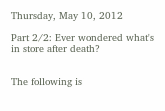Thursday, May 10, 2012

Part 2/2: Ever wondered what's in store after death?


The following is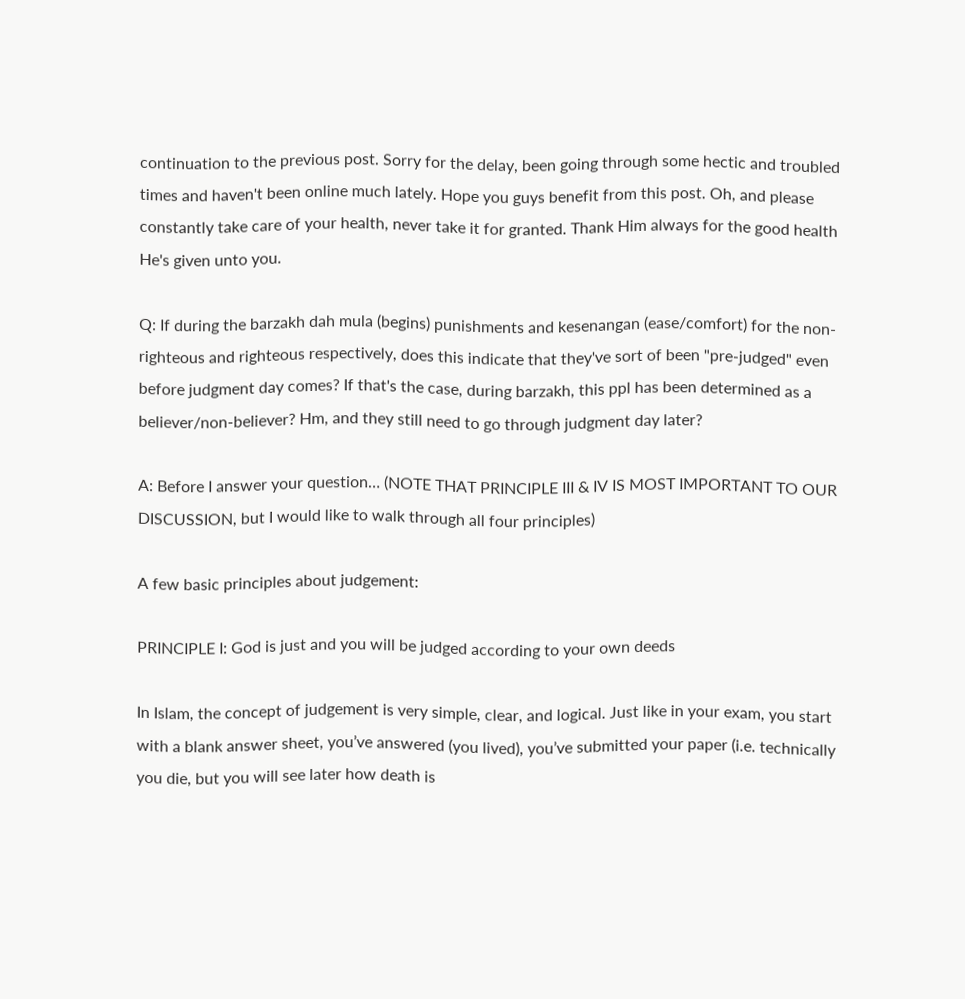continuation to the previous post. Sorry for the delay, been going through some hectic and troubled times and haven't been online much lately. Hope you guys benefit from this post. Oh, and please  constantly take care of your health, never take it for granted. Thank Him always for the good health He's given unto you.

Q: If during the barzakh dah mula (begins) punishments and kesenangan (ease/comfort) for the non-righteous and righteous respectively, does this indicate that they've sort of been "pre-judged" even before judgment day comes? If that's the case, during barzakh, this ppl has been determined as a believer/non-believer? Hm, and they still need to go through judgment day later?

A: Before I answer your question… (NOTE THAT PRINCIPLE III & IV IS MOST IMPORTANT TO OUR DISCUSSION, but I would like to walk through all four principles)

A few basic principles about judgement:

PRINCIPLE I: God is just and you will be judged according to your own deeds

In Islam, the concept of judgement is very simple, clear, and logical. Just like in your exam, you start with a blank answer sheet, you’ve answered (you lived), you’ve submitted your paper (i.e. technically you die, but you will see later how death is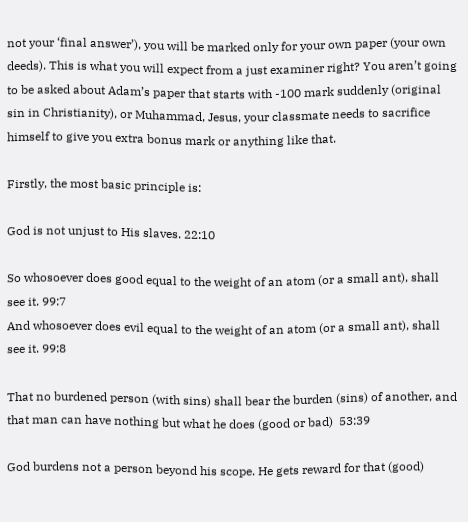not your ‘final answer’), you will be marked only for your own paper (your own deeds). This is what you will expect from a just examiner right? You aren’t going to be asked about Adam’s paper that starts with -100 mark suddenly (original sin in Christianity), or Muhammad, Jesus, your classmate needs to sacrifice himself to give you extra bonus mark or anything like that.

Firstly, the most basic principle is:

God is not unjust to His slaves. 22:10

So whosoever does good equal to the weight of an atom (or a small ant), shall see it. 99:7
And whosoever does evil equal to the weight of an atom (or a small ant), shall see it. 99:8

That no burdened person (with sins) shall bear the burden (sins) of another, and that man can have nothing but what he does (good or bad)  53:39

God burdens not a person beyond his scope. He gets reward for that (good)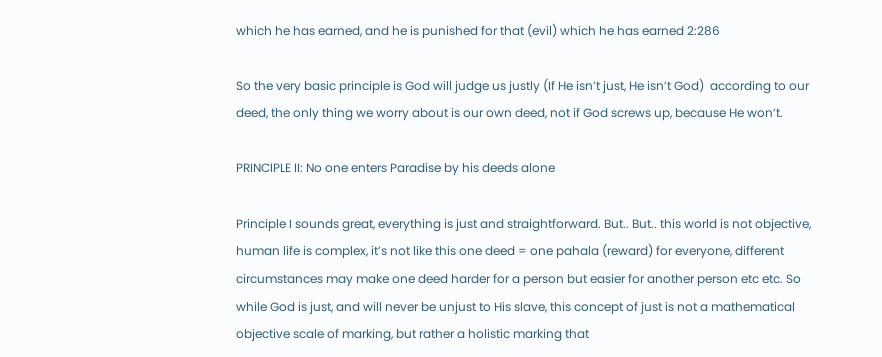which he has earned, and he is punished for that (evil) which he has earned 2:286

So the very basic principle is God will judge us justly (If He isn’t just, He isn’t God)  according to our deed, the only thing we worry about is our own deed, not if God screws up, because He won’t.

PRINCIPLE II: No one enters Paradise by his deeds alone

Principle I sounds great, everything is just and straightforward. But.. But.. this world is not objective, human life is complex, it’s not like this one deed = one pahala (reward) for everyone, different circumstances may make one deed harder for a person but easier for another person etc etc. So while God is just, and will never be unjust to His slave, this concept of just is not a mathematical objective scale of marking, but rather a holistic marking that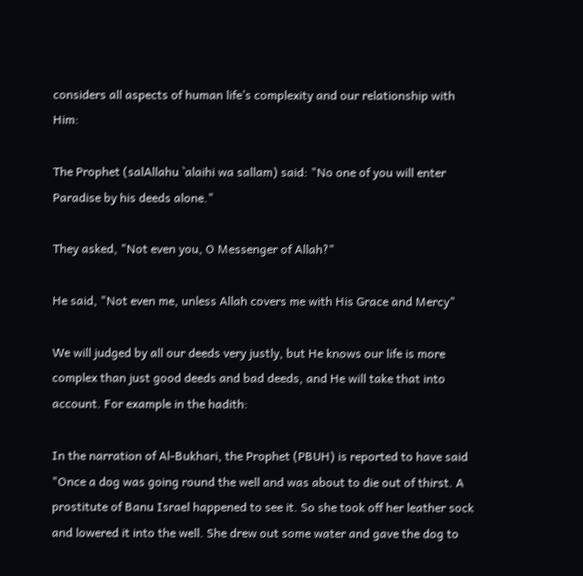considers all aspects of human life’s complexity and our relationship with Him:

The Prophet (salAllahu `alaihi wa sallam) said: "No one of you will enter Paradise by his deeds alone."

They asked, "Not even you, O Messenger of Allah?"

He said, "Not even me, unless Allah covers me with His Grace and Mercy"

We will judged by all our deeds very justly, but He knows our life is more complex than just good deeds and bad deeds, and He will take that into account. For example in the hadith:

In the narration of Al-Bukhari, the Prophet (PBUH) is reported to have said
"Once a dog was going round the well and was about to die out of thirst. A prostitute of Banu Israel happened to see it. So she took off her leather sock and lowered it into the well. She drew out some water and gave the dog to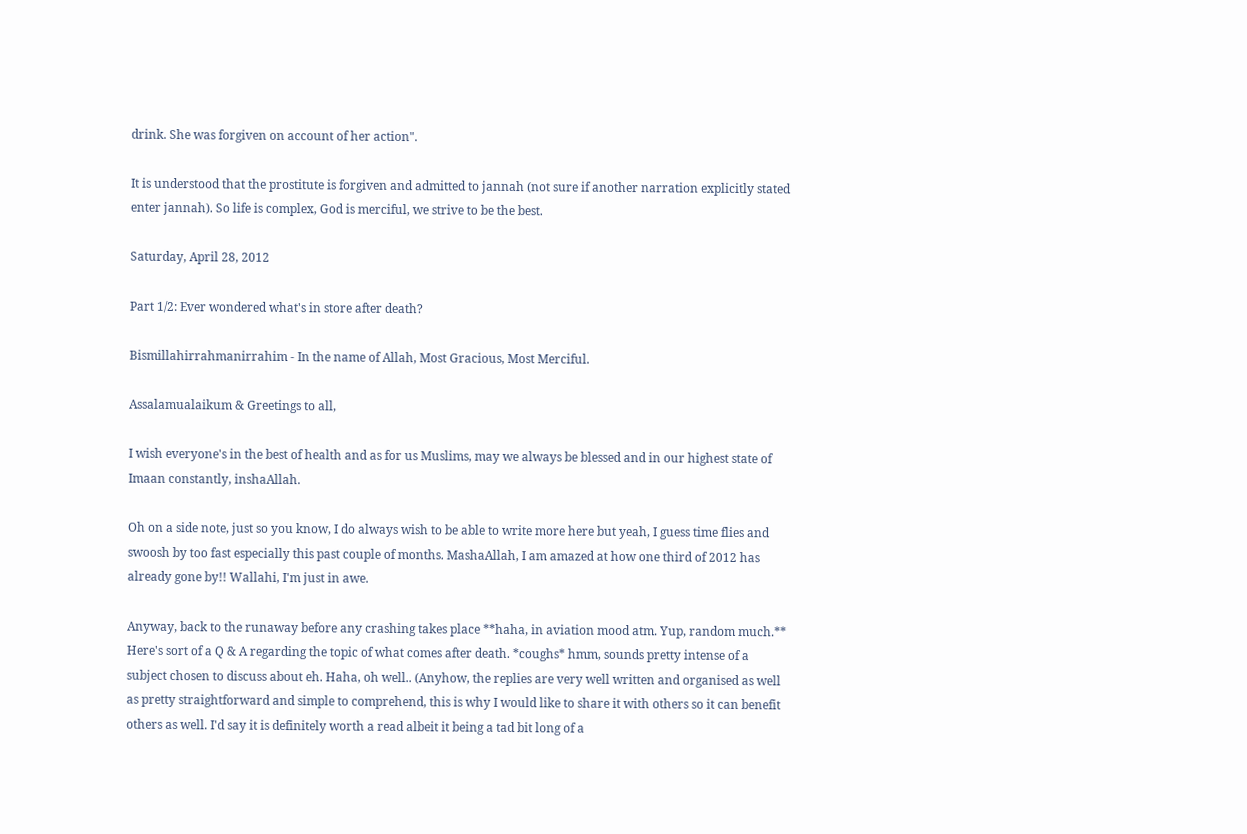drink. She was forgiven on account of her action".

It is understood that the prostitute is forgiven and admitted to jannah (not sure if another narration explicitly stated enter jannah). So life is complex, God is merciful, we strive to be the best.

Saturday, April 28, 2012

Part 1/2: Ever wondered what's in store after death?

Bismillahirrahmanirrahim - In the name of Allah, Most Gracious, Most Merciful.

Assalamualaikum & Greetings to all,

I wish everyone's in the best of health and as for us Muslims, may we always be blessed and in our highest state of Imaan constantly, inshaAllah.

Oh on a side note, just so you know, I do always wish to be able to write more here but yeah, I guess time flies and swoosh by too fast especially this past couple of months. MashaAllah, I am amazed at how one third of 2012 has already gone by!! Wallahi, I'm just in awe.

Anyway, back to the runaway before any crashing takes place **haha, in aviation mood atm. Yup, random much.** Here's sort of a Q & A regarding the topic of what comes after death. *coughs* hmm, sounds pretty intense of a subject chosen to discuss about eh. Haha, oh well.. (Anyhow, the replies are very well written and organised as well as pretty straightforward and simple to comprehend, this is why I would like to share it with others so it can benefit others as well. I'd say it is definitely worth a read albeit it being a tad bit long of a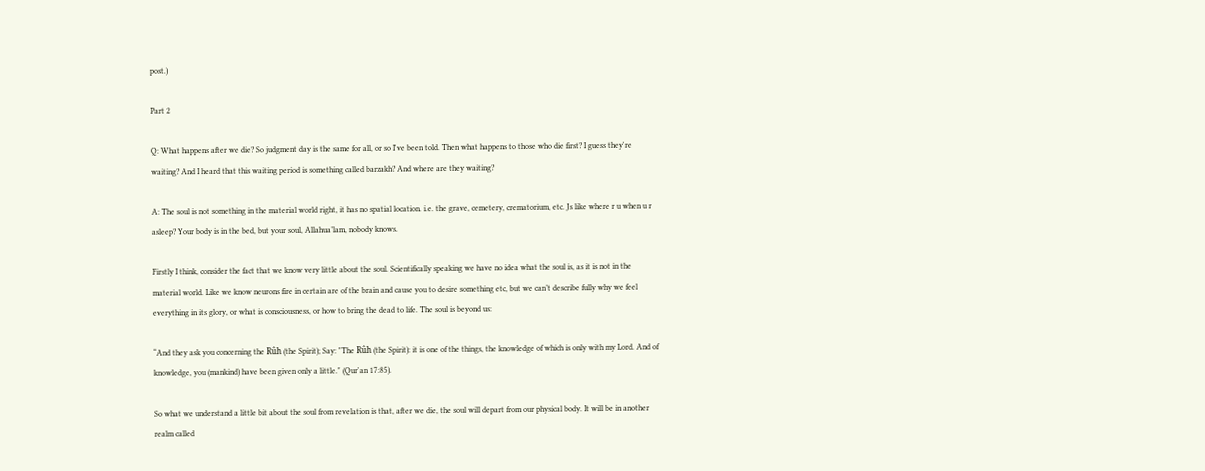post.)

Part 2

Q: What happens after we die? So judgment day is the same for all, or so I've been told. Then what happens to those who die first? I guess they're waiting? And I heard that this waiting period is something called barzakh? And where are they waiting?

A: The soul is not something in the material world right, it has no spatial location. i.e. the grave, cemetery, crematorium, etc. Js like where r u when u r asleep? Your body is in the bed, but your soul, Allahua’lam, nobody knows.

Firstly I think, consider the fact that we know very little about the soul. Scientifically speaking we have no idea what the soul is, as it is not in the material world. Like we know neurons fire in certain are of the brain and cause you to desire something etc, but we can’t describe fully why we feel everything in its glory, or what is consciousness, or how to bring the dead to life. The soul is beyond us:

“And they ask you concerning the Rûh (the Spirit); Say: "The Rûh (the Spirit): it is one of the things, the knowledge of which is only with my Lord. And of knowledge, you (mankind) have been given only a little." (Qur'an 17:85).

So what we understand a little bit about the soul from revelation is that, after we die, the soul will depart from our physical body. It will be in another realm called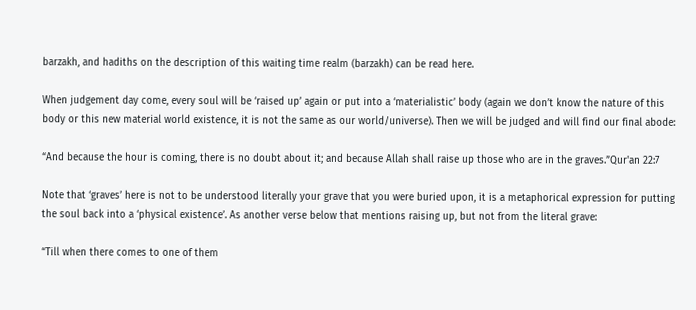barzakh, and hadiths on the description of this waiting time realm (barzakh) can be read here.

When judgement day come, every soul will be ‘raised up’ again or put into a ‘materialistic’ body (again we don’t know the nature of this  body or this new material world existence, it is not the same as our world/universe). Then we will be judged and will find our final abode:

“And because the hour is coming, there is no doubt about it; and because Allah shall raise up those who are in the graves.”Qur'an 22:7

Note that ‘graves’ here is not to be understood literally your grave that you were buried upon, it is a metaphorical expression for putting the soul back into a ‘physical existence’. As another verse below that mentions raising up, but not from the literal grave:

“Till when there comes to one of them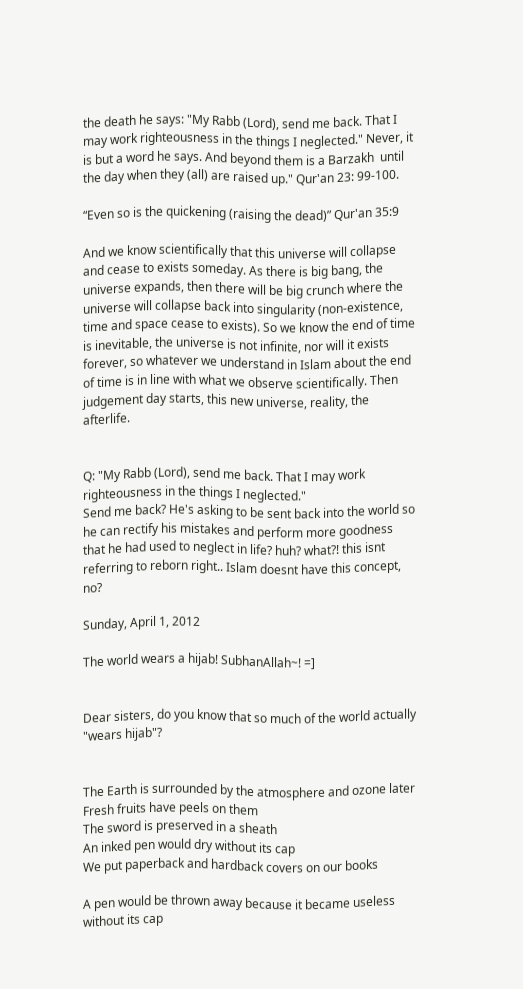the death he says: "My Rabb (Lord), send me back. That I may work righteousness in the things I neglected." Never, it is but a word he says. And beyond them is a Barzakh  until the day when they (all) are raised up." Qur'an 23: 99-100.

“Even so is the quickening (raising the dead)” Qur'an 35:9

And we know scientifically that this universe will collapse and cease to exists someday. As there is big bang, the universe expands, then there will be big crunch where the universe will collapse back into singularity (non-existence, time and space cease to exists). So we know the end of time is inevitable, the universe is not infinite, nor will it exists forever, so whatever we understand in Islam about the end of time is in line with what we observe scientifically. Then judgement day starts, this new universe, reality, the afterlife.


Q: "My Rabb (Lord), send me back. That I may work righteousness in the things I neglected."
Send me back? He's asking to be sent back into the world so he can rectify his mistakes and perform more goodness that he had used to neglect in life? huh? what?! this isnt referring to reborn right.. Islam doesnt have this concept, no?

Sunday, April 1, 2012

The world wears a hijab! SubhanAllah~! =]


Dear sisters, do you know that so much of the world actually "wears hijab"?


The Earth is surrounded by the atmosphere and ozone later
Fresh fruits have peels on them
The sword is preserved in a sheath
An inked pen would dry without its cap
We put paperback and hardback covers on our books

A pen would be thrown away because it became useless without its cap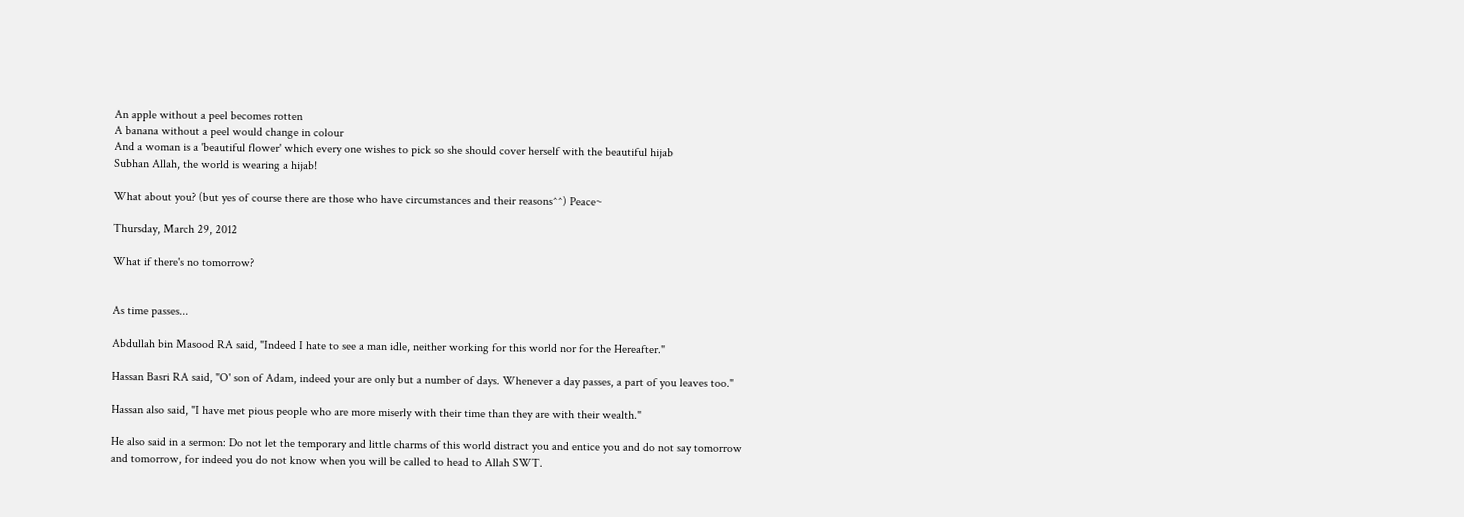An apple without a peel becomes rotten
A banana without a peel would change in colour
And a woman is a 'beautiful flower' which every one wishes to pick so she should cover herself with the beautiful hijab
Subhan Allah, the world is wearing a hijab!

What about you? (but yes of course there are those who have circumstances and their reasons^^) Peace~

Thursday, March 29, 2012

What if there's no tomorrow?


As time passes...

Abdullah bin Masood RA said, "Indeed I hate to see a man idle, neither working for this world nor for the Hereafter."

Hassan Basri RA said, "O' son of Adam, indeed your are only but a number of days. Whenever a day passes, a part of you leaves too."

Hassan also said, "I have met pious people who are more miserly with their time than they are with their wealth."

He also said in a sermon: Do not let the temporary and little charms of this world distract you and entice you and do not say tomorrow and tomorrow, for indeed you do not know when you will be called to head to Allah SWT.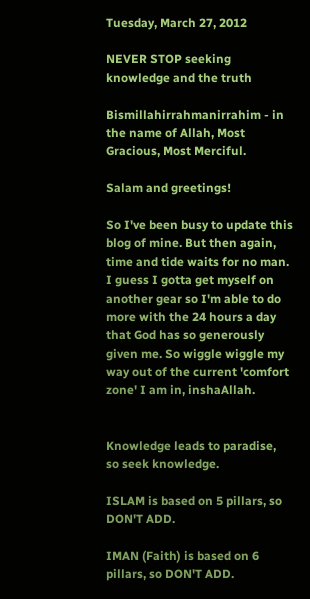Tuesday, March 27, 2012

NEVER STOP seeking knowledge and the truth

Bismillahirrahmanirrahim - in the name of Allah, Most Gracious, Most Merciful.

Salam and greetings!

So I've been busy to update this blog of mine. But then again, time and tide waits for no man. I guess I gotta get myself on another gear so I'm able to do more with the 24 hours a day that God has so generously given me. So wiggle wiggle my way out of the current 'comfort zone' I am in, inshaAllah.


Knowledge leads to paradise,
so seek knowledge.

ISLAM is based on 5 pillars, so DON'T ADD.

IMAN (Faith) is based on 6 pillars, so DON'T ADD.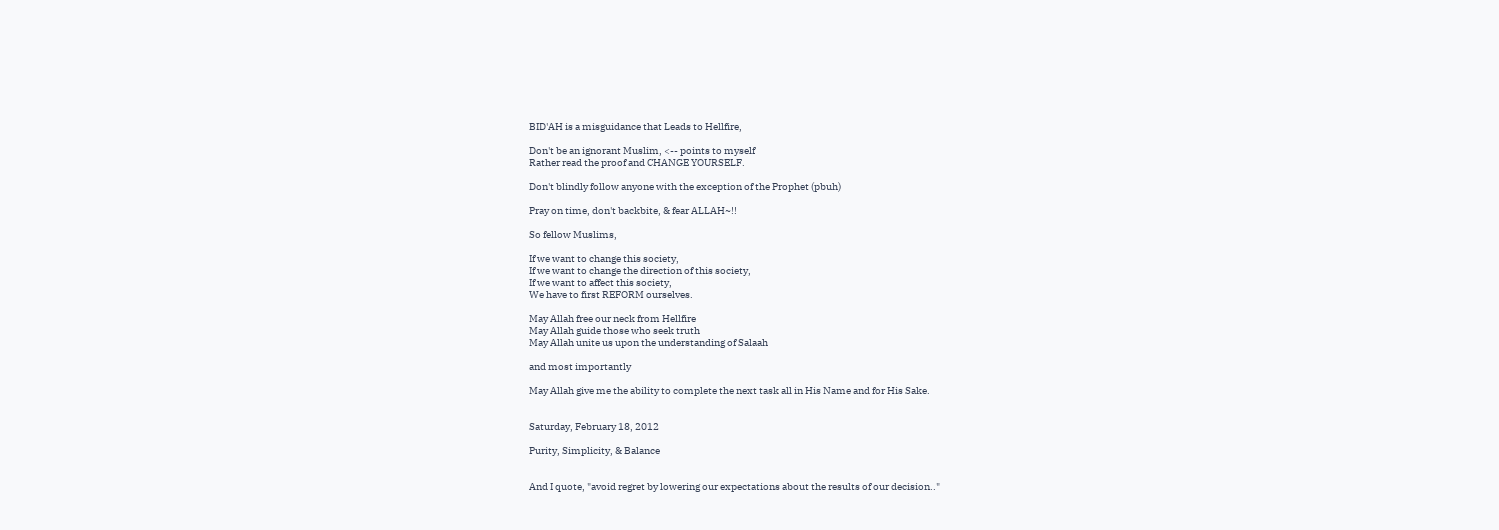BID'AH is a misguidance that Leads to Hellfire,

Don't be an ignorant Muslim, <-- points to myself
Rather read the proof and CHANGE YOURSELF.

Don't blindly follow anyone with the exception of the Prophet (pbuh)

Pray on time, don't backbite, & fear ALLAH~!!

So fellow Muslims,

If we want to change this society,
If we want to change the direction of this society,
If we want to affect this society,
We have to first REFORM ourselves.

May Allah free our neck from Hellfire
May Allah guide those who seek truth
May Allah unite us upon the understanding of Salaah

and most importantly

May Allah give me the ability to complete the next task all in His Name and for His Sake.


Saturday, February 18, 2012

Purity, Simplicity, & Balance


And I quote, "avoid regret by lowering our expectations about the results of our decision.."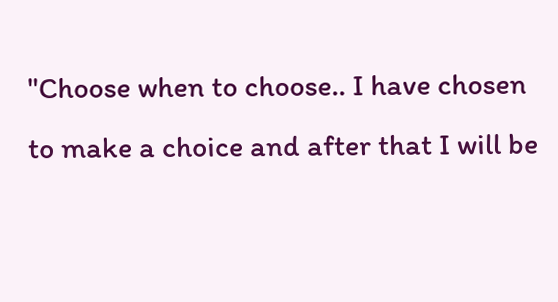"Choose when to choose.. I have chosen to make a choice and after that I will be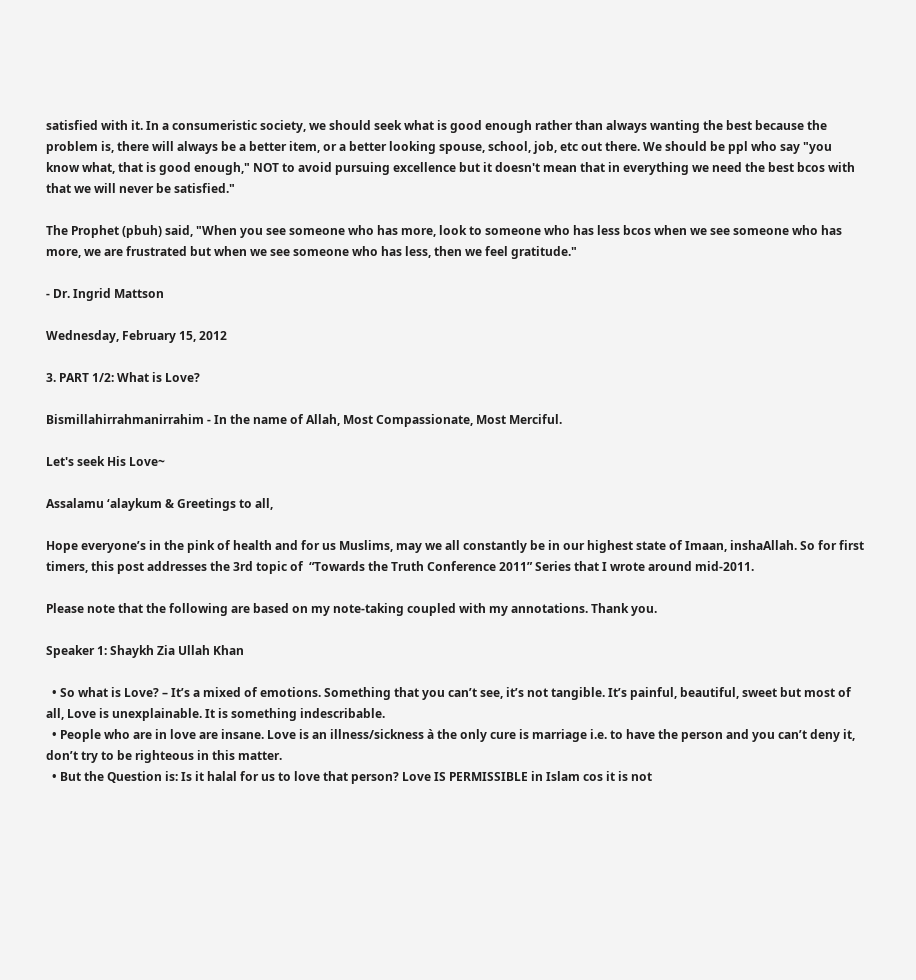satisfied with it. In a consumeristic society, we should seek what is good enough rather than always wanting the best because the problem is, there will always be a better item, or a better looking spouse, school, job, etc out there. We should be ppl who say "you know what, that is good enough," NOT to avoid pursuing excellence but it doesn't mean that in everything we need the best bcos with that we will never be satisfied."

The Prophet (pbuh) said, "When you see someone who has more, look to someone who has less bcos when we see someone who has more, we are frustrated but when we see someone who has less, then we feel gratitude."

- Dr. Ingrid Mattson

Wednesday, February 15, 2012

3. PART 1/2: What is Love?

Bismillahirrahmanirrahim - In the name of Allah, Most Compassionate, Most Merciful.

Let's seek His Love~

Assalamu ‘alaykum & Greetings to all,

Hope everyone’s in the pink of health and for us Muslims, may we all constantly be in our highest state of Imaan, inshaAllah. So for first timers, this post addresses the 3rd topic of  “Towards the Truth Conference 2011” Series that I wrote around mid-2011.

Please note that the following are based on my note-taking coupled with my annotations. Thank you.

Speaker 1: Shaykh Zia Ullah Khan

  • So what is Love? – It’s a mixed of emotions. Something that you can’t see, it’s not tangible. It’s painful, beautiful, sweet but most of all, Love is unexplainable. It is something indescribable.
  • People who are in love are insane. Love is an illness/sickness à the only cure is marriage i.e. to have the person and you can’t deny it, don’t try to be righteous in this matter.
  • But the Question is: Is it halal for us to love that person? Love IS PERMISSIBLE in Islam cos it is not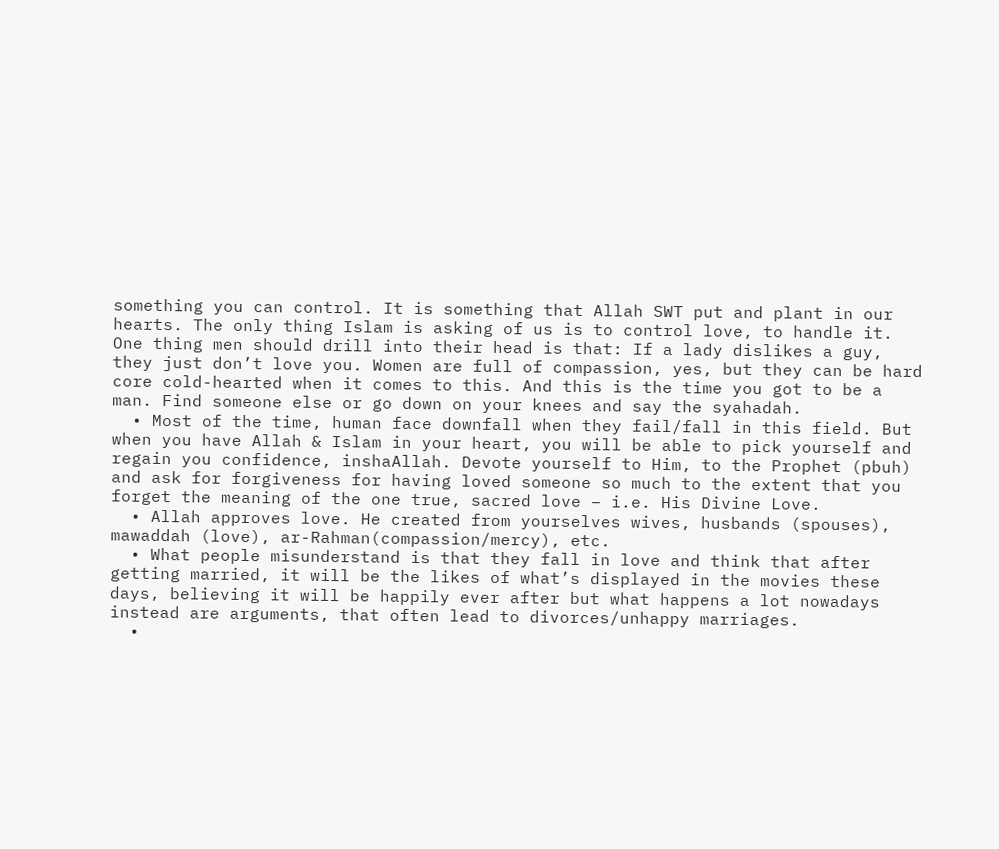something you can control. It is something that Allah SWT put and plant in our hearts. The only thing Islam is asking of us is to control love, to handle it. One thing men should drill into their head is that: If a lady dislikes a guy, they just don’t love you. Women are full of compassion, yes, but they can be hard core cold-hearted when it comes to this. And this is the time you got to be a man. Find someone else or go down on your knees and say the syahadah.
  • Most of the time, human face downfall when they fail/fall in this field. But when you have Allah & Islam in your heart, you will be able to pick yourself and regain you confidence, inshaAllah. Devote yourself to Him, to the Prophet (pbuh) and ask for forgiveness for having loved someone so much to the extent that you forget the meaning of the one true, sacred love – i.e. His Divine Love.
  • Allah approves love. He created from yourselves wives, husbands (spouses), mawaddah (love), ar-Rahman(compassion/mercy), etc.
  • What people misunderstand is that they fall in love and think that after getting married, it will be the likes of what’s displayed in the movies these days, believing it will be happily ever after but what happens a lot nowadays instead are arguments, that often lead to divorces/unhappy marriages.
  •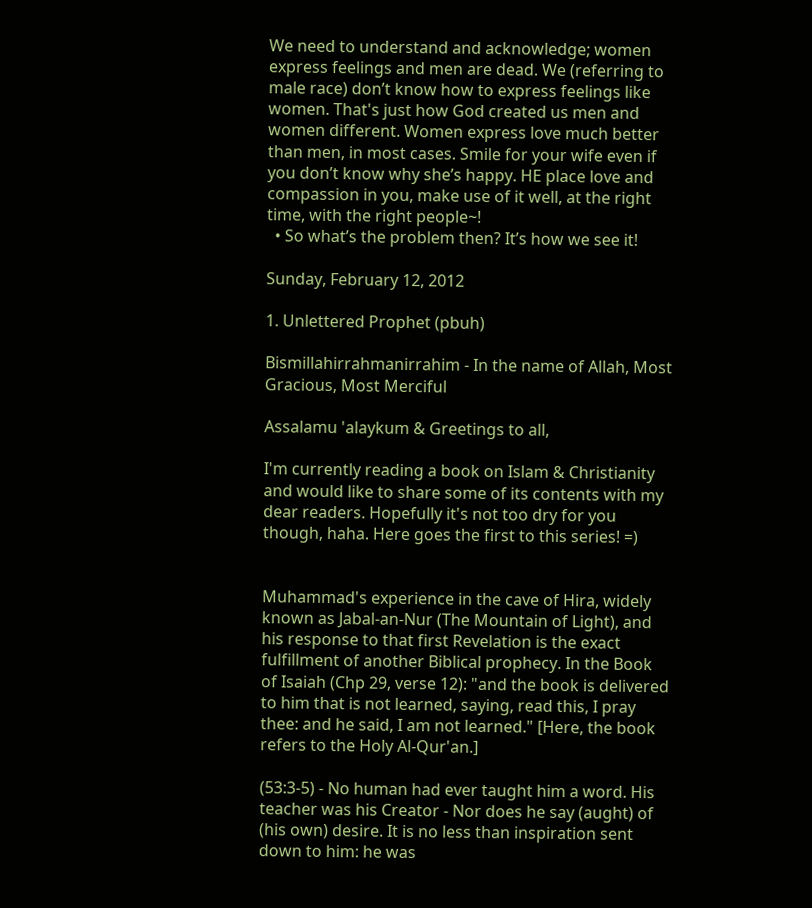We need to understand and acknowledge; women express feelings and men are dead. We (referring to male race) don’t know how to express feelings like women. That's just how God created us men and women different. Women express love much better than men, in most cases. Smile for your wife even if you don’t know why she’s happy. HE place love and compassion in you, make use of it well, at the right time, with the right people~!
  • So what’s the problem then? It’s how we see it!

Sunday, February 12, 2012

1. Unlettered Prophet (pbuh)

Bismillahirrahmanirrahim - In the name of Allah, Most Gracious, Most Merciful

Assalamu 'alaykum & Greetings to all,

I'm currently reading a book on Islam & Christianity and would like to share some of its contents with my dear readers. Hopefully it's not too dry for you though, haha. Here goes the first to this series! =)


Muhammad's experience in the cave of Hira, widely known as Jabal-an-Nur (The Mountain of Light), and his response to that first Revelation is the exact fulfillment of another Biblical prophecy. In the Book of Isaiah (Chp 29, verse 12): "and the book is delivered to him that is not learned, saying, read this, I pray thee: and he said, I am not learned." [Here, the book refers to the Holy Al-Qur'an.]

(53:3-5) - No human had ever taught him a word. His teacher was his Creator - Nor does he say (aught) of (his own) desire. It is no less than inspiration sent down to him: he was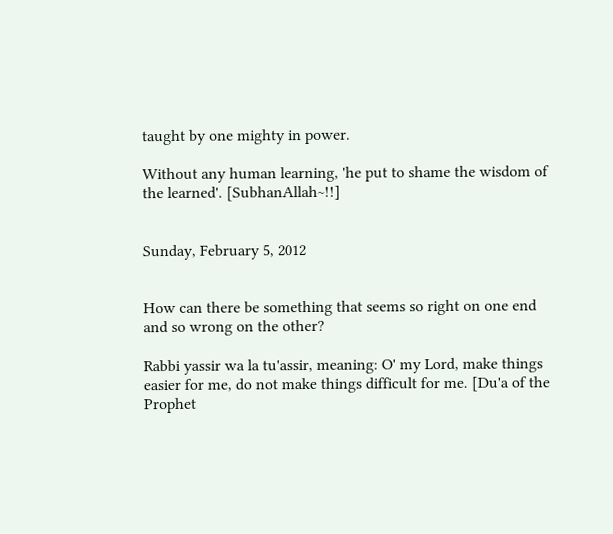taught by one mighty in power.

Without any human learning, 'he put to shame the wisdom of the learned'. [SubhanAllah~!!]


Sunday, February 5, 2012


How can there be something that seems so right on one end and so wrong on the other?

Rabbi yassir wa la tu'assir, meaning: O' my Lord, make things easier for me, do not make things difficult for me. [Du'a of the Prophet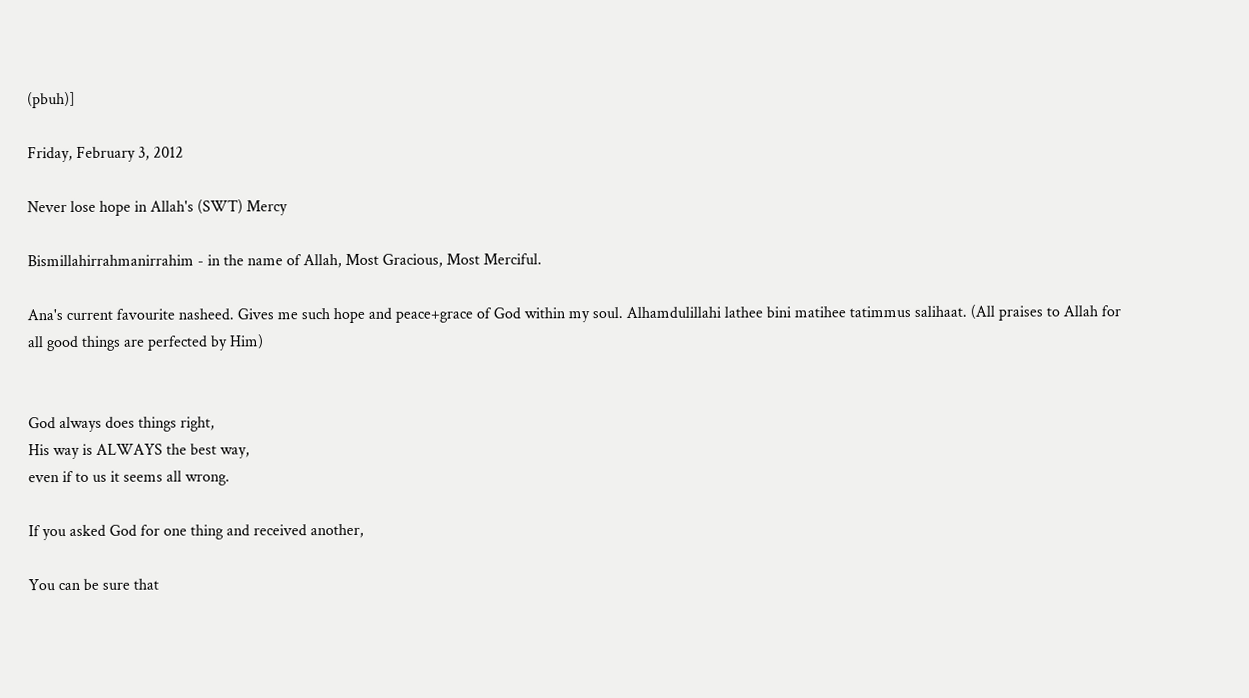(pbuh)]

Friday, February 3, 2012

Never lose hope in Allah's (SWT) Mercy

Bismillahirrahmanirrahim - in the name of Allah, Most Gracious, Most Merciful.

Ana's current favourite nasheed. Gives me such hope and peace+grace of God within my soul. Alhamdulillahi lathee bini matihee tatimmus salihaat. (All praises to Allah for all good things are perfected by Him)


God always does things right,
His way is ALWAYS the best way,
even if to us it seems all wrong.

If you asked God for one thing and received another,

You can be sure that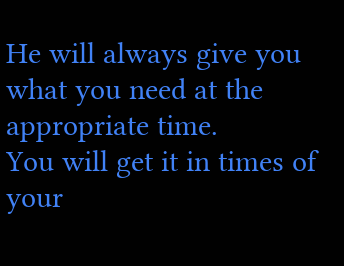He will always give you what you need at the appropriate time.
You will get it in times of your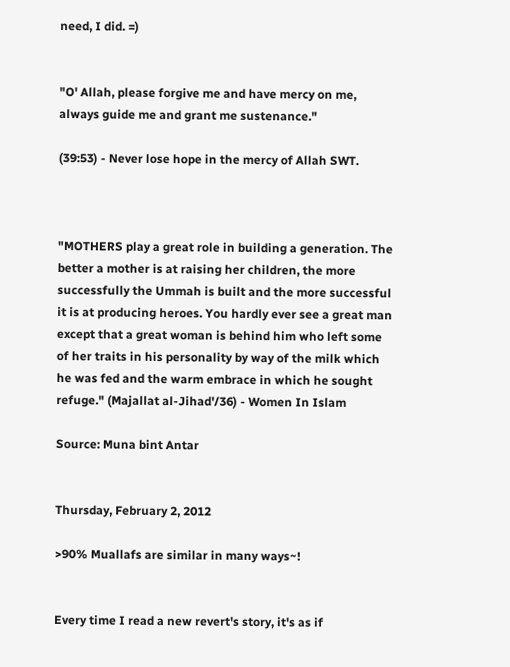need, I did. =)


"O' Allah, please forgive me and have mercy on me, always guide me and grant me sustenance."

(39:53) - Never lose hope in the mercy of Allah SWT.



"MOTHERS play a great role in building a generation. The better a mother is at raising her children, the more successfully the Ummah is built and the more successful it is at producing heroes. You hardly ever see a great man except that a great woman is behind him who left some of her traits in his personality by way of the milk which he was fed and the warm embrace in which he sought refuge." (Majallat al-Jihad'/36) - Women In Islam

Source: Muna bint Antar


Thursday, February 2, 2012

>90% Muallafs are similar in many ways~!


Every time I read a new revert's story, it's as if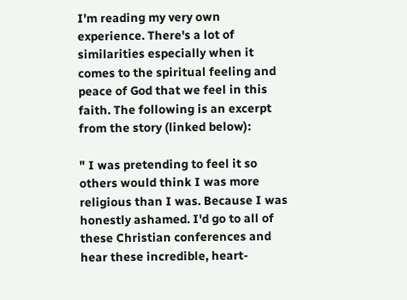I'm reading my very own experience. There's a lot of similarities especially when it comes to the spiritual feeling and peace of God that we feel in this faith. The following is an excerpt from the story (linked below):

" I was pretending to feel it so others would think I was more religious than I was. Because I was honestly ashamed. I'd go to all of these Christian conferences and hear these incredible, heart-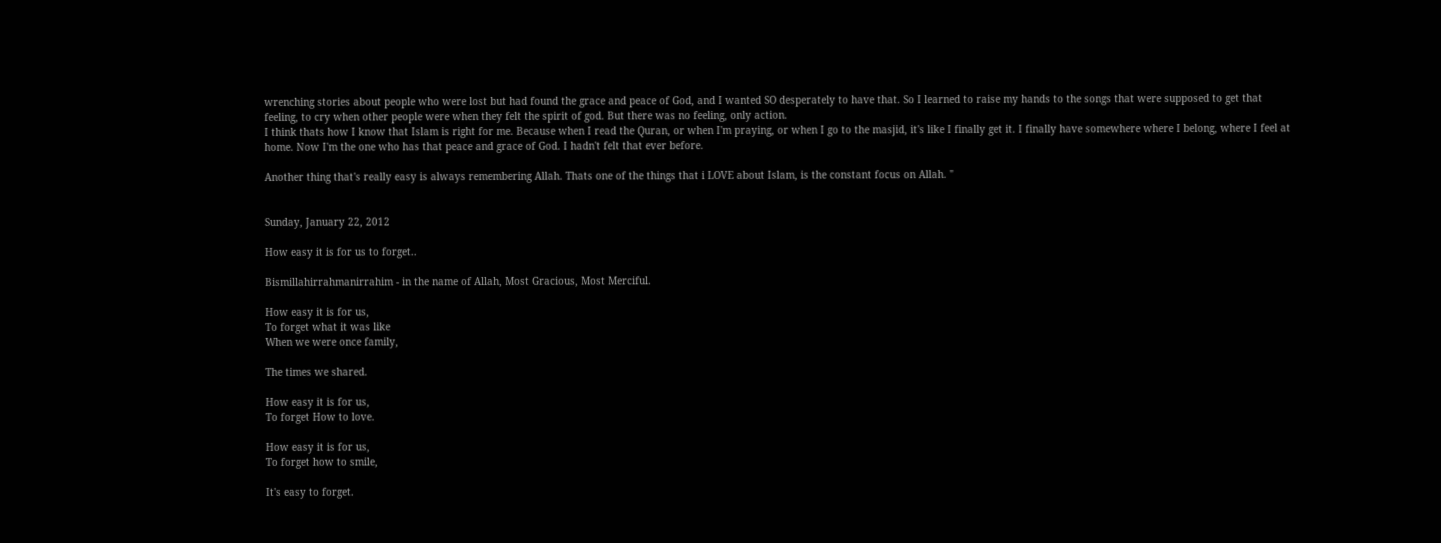wrenching stories about people who were lost but had found the grace and peace of God, and I wanted SO desperately to have that. So I learned to raise my hands to the songs that were supposed to get that feeling, to cry when other people were when they felt the spirit of god. But there was no feeling, only action.
I think thats how I know that Islam is right for me. Because when I read the Quran, or when I'm praying, or when I go to the masjid, it's like I finally get it. I finally have somewhere where I belong, where I feel at home. Now I'm the one who has that peace and grace of God. I hadn't felt that ever before.

Another thing that's really easy is always remembering Allah. Thats one of the things that i LOVE about Islam, is the constant focus on Allah. "


Sunday, January 22, 2012

How easy it is for us to forget..

Bismillahirrahmanirrahim - in the name of Allah, Most Gracious, Most Merciful.

How easy it is for us,
To forget what it was like
When we were once family,

The times we shared.

How easy it is for us,
To forget How to love.

How easy it is for us,
To forget how to smile,

It's easy to forget.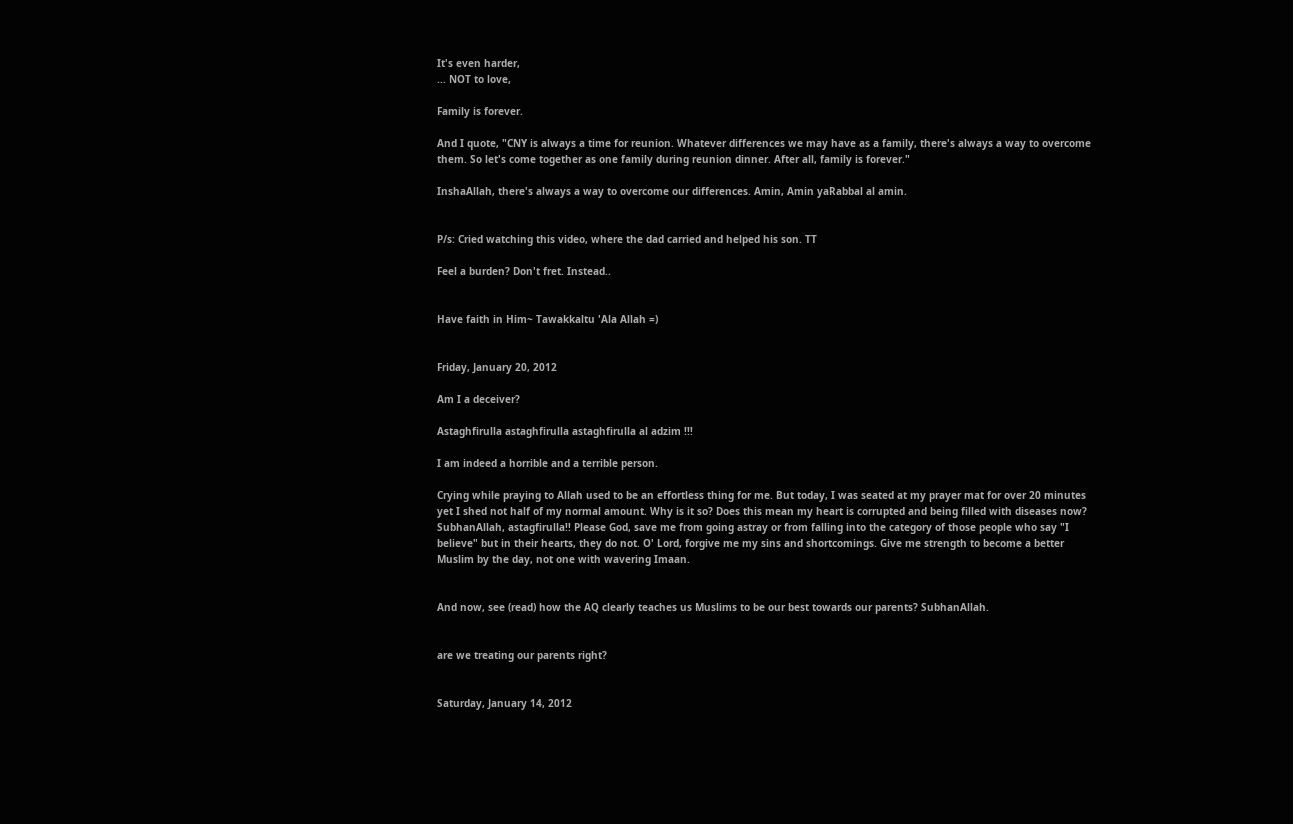It's even harder,
... NOT to love,

Family is forever.

And I quote, "CNY is always a time for reunion. Whatever differences we may have as a family, there's always a way to overcome them. So let's come together as one family during reunion dinner. After all, family is forever."

InshaAllah, there's always a way to overcome our differences. Amin, Amin yaRabbal al amin.


P/s: Cried watching this video, where the dad carried and helped his son. TT

Feel a burden? Don't fret. Instead..


Have faith in Him~ Tawakkaltu 'Ala Allah =)


Friday, January 20, 2012

Am I a deceiver?

Astaghfirulla astaghfirulla astaghfirulla al adzim !!!

I am indeed a horrible and a terrible person.

Crying while praying to Allah used to be an effortless thing for me. But today, I was seated at my prayer mat for over 20 minutes yet I shed not half of my normal amount. Why is it so? Does this mean my heart is corrupted and being filled with diseases now? SubhanAllah, astagfirulla!! Please God, save me from going astray or from falling into the category of those people who say "I believe" but in their hearts, they do not. O' Lord, forgive me my sins and shortcomings. Give me strength to become a better Muslim by the day, not one with wavering Imaan.


And now, see (read) how the AQ clearly teaches us Muslims to be our best towards our parents? SubhanAllah.


are we treating our parents right?


Saturday, January 14, 2012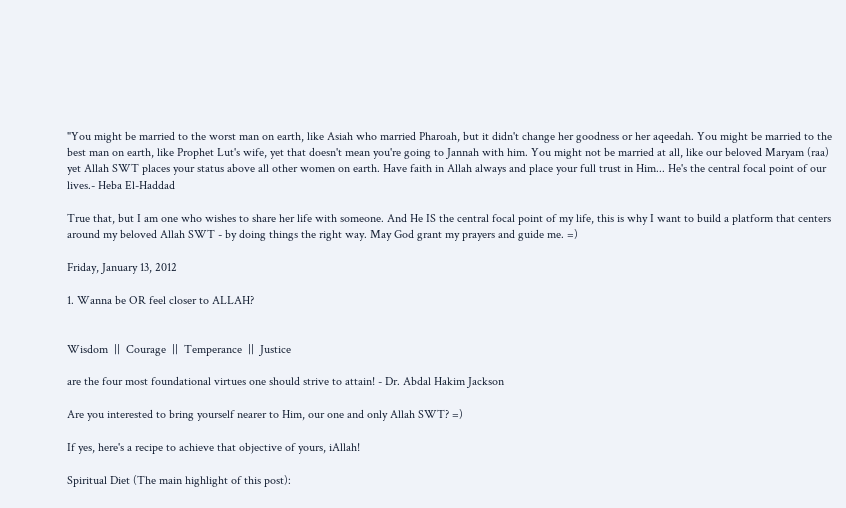"You might be married to the worst man on earth, like Asiah who married Pharoah, but it didn't change her goodness or her aqeedah. You might be married to the best man on earth, like Prophet Lut's wife, yet that doesn't mean you're going to Jannah with him. You might not be married at all, like our beloved Maryam (raa) yet Allah SWT places your status above all other women on earth. Have faith in Allah always and place your full trust in Him... He's the central focal point of our lives.- Heba El-Haddad

True that, but I am one who wishes to share her life with someone. And He IS the central focal point of my life, this is why I want to build a platform that centers around my beloved Allah SWT - by doing things the right way. May God grant my prayers and guide me. =)

Friday, January 13, 2012

1. Wanna be OR feel closer to ALLAH?


Wisdom  ||  Courage  ||  Temperance  ||  Justice

are the four most foundational virtues one should strive to attain! - Dr. Abdal Hakim Jackson

Are you interested to bring yourself nearer to Him, our one and only Allah SWT? =)

If yes, here's a recipe to achieve that objective of yours, iAllah!

Spiritual Diet (The main highlight of this post):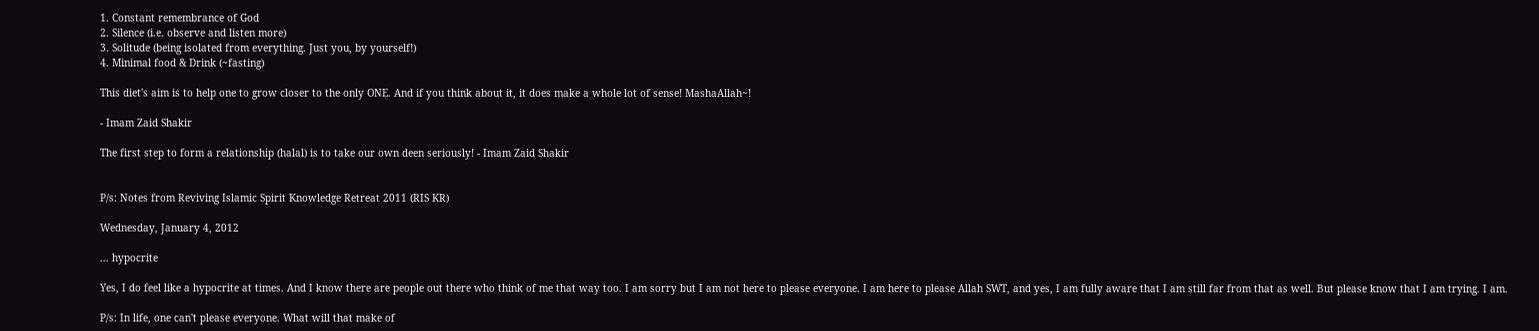1. Constant remembrance of God
2. Silence (i.e. observe and listen more)
3. Solitude (being isolated from everything. Just you, by yourself!)
4. Minimal food & Drink (~fasting)

This diet's aim is to help one to grow closer to the only ONE. And if you think about it, it does make a whole lot of sense! MashaAllah~!

- Imam Zaid Shakir

The first step to form a relationship (halal) is to take our own deen seriously! - Imam Zaid Shakir


P/s: Notes from Reviving Islamic Spirit Knowledge Retreat 2011 (RIS KR)

Wednesday, January 4, 2012

... hypocrite

Yes, I do feel like a hypocrite at times. And I know there are people out there who think of me that way too. I am sorry but I am not here to please everyone. I am here to please Allah SWT, and yes, I am fully aware that I am still far from that as well. But please know that I am trying. I am.

P/s: In life, one can't please everyone. What will that make of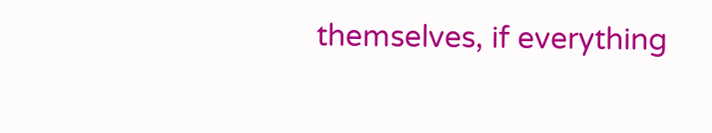themselves, if everything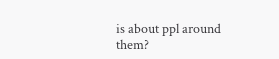is about ppl around them?